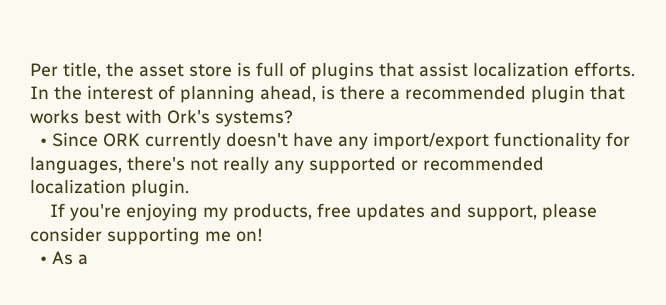Per title, the asset store is full of plugins that assist localization efforts. In the interest of planning ahead, is there a recommended plugin that works best with Ork's systems?
  • Since ORK currently doesn't have any import/export functionality for languages, there's not really any supported or recommended localization plugin.
    If you're enjoying my products, free updates and support, please consider supporting me on!
  • As a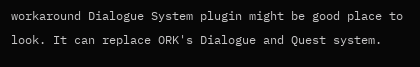workaround Dialogue System plugin might be good place to look. It can replace ORK's Dialogue and Quest system.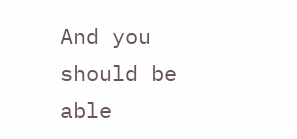And you should be able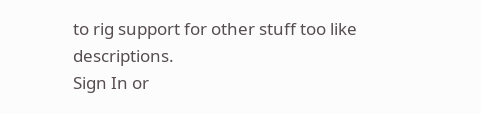to rig support for other stuff too like descriptions.
Sign In or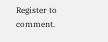Register to comment.